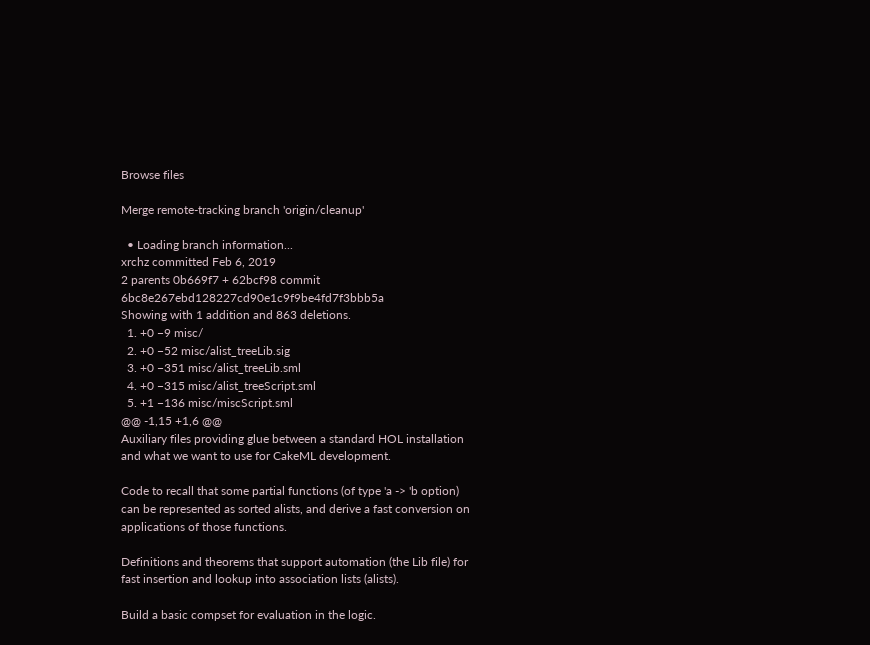Browse files

Merge remote-tracking branch 'origin/cleanup'

  • Loading branch information...
xrchz committed Feb 6, 2019
2 parents 0b669f7 + 62bcf98 commit 6bc8e267ebd128227cd90e1c9f9be4fd7f3bbb5a
Showing with 1 addition and 863 deletions.
  1. +0 −9 misc/
  2. +0 −52 misc/alist_treeLib.sig
  3. +0 −351 misc/alist_treeLib.sml
  4. +0 −315 misc/alist_treeScript.sml
  5. +1 −136 misc/miscScript.sml
@@ -1,15 +1,6 @@
Auxiliary files providing glue between a standard HOL installation
and what we want to use for CakeML development.

Code to recall that some partial functions (of type 'a -> 'b option)
can be represented as sorted alists, and derive a fast conversion on
applications of those functions.

Definitions and theorems that support automation (the Lib file) for
fast insertion and lookup into association lists (alists).

Build a basic compset for evaluation in the logic.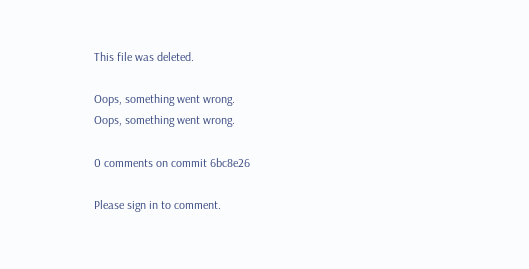This file was deleted.

Oops, something went wrong.
Oops, something went wrong.

0 comments on commit 6bc8e26

Please sign in to comment.